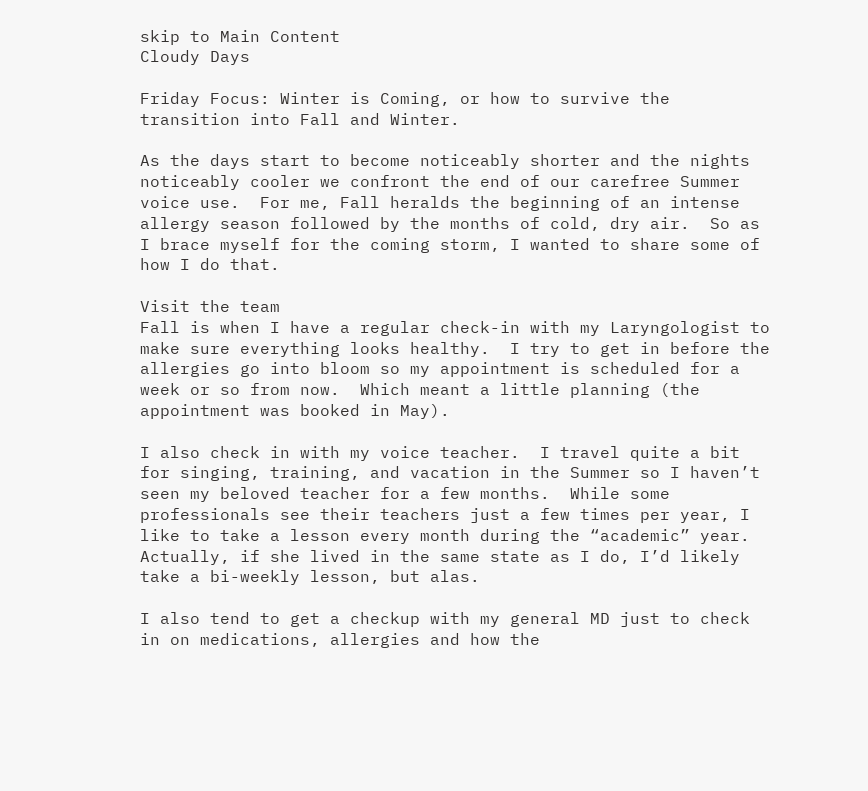skip to Main Content
Cloudy Days

Friday Focus: Winter is Coming, or how to survive the transition into Fall and Winter.

As the days start to become noticeably shorter and the nights noticeably cooler we confront the end of our carefree Summer voice use.  For me, Fall heralds the beginning of an intense allergy season followed by the months of cold, dry air.  So as I brace myself for the coming storm, I wanted to share some of how I do that.

Visit the team
Fall is when I have a regular check-in with my Laryngologist to make sure everything looks healthy.  I try to get in before the allergies go into bloom so my appointment is scheduled for a week or so from now.  Which meant a little planning (the appointment was booked in May).

I also check in with my voice teacher.  I travel quite a bit for singing, training, and vacation in the Summer so I haven’t seen my beloved teacher for a few months.  While some professionals see their teachers just a few times per year, I like to take a lesson every month during the “academic” year.  Actually, if she lived in the same state as I do, I’d likely take a bi-weekly lesson, but alas.

I also tend to get a checkup with my general MD just to check in on medications, allergies and how the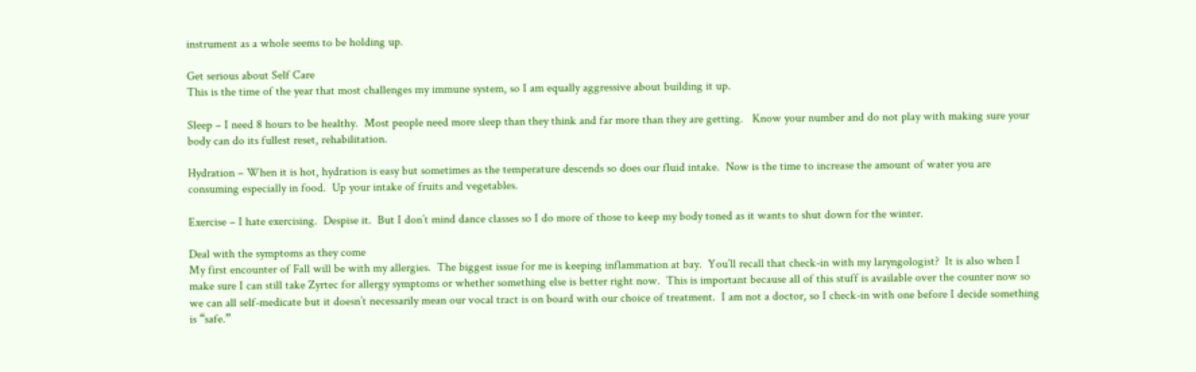instrument as a whole seems to be holding up.

Get serious about Self Care
This is the time of the year that most challenges my immune system, so I am equally aggressive about building it up.

Sleep – I need 8 hours to be healthy.  Most people need more sleep than they think and far more than they are getting.   Know your number and do not play with making sure your body can do its fullest reset, rehabilitation.

Hydration – When it is hot, hydration is easy but sometimes as the temperature descends so does our fluid intake.  Now is the time to increase the amount of water you are consuming especially in food.  Up your intake of fruits and vegetables.

Exercise – I hate exercising.  Despise it.  But I don’t mind dance classes so I do more of those to keep my body toned as it wants to shut down for the winter.

Deal with the symptoms as they come
My first encounter of Fall will be with my allergies.  The biggest issue for me is keeping inflammation at bay.  You’ll recall that check-in with my laryngologist?  It is also when I make sure I can still take Zyrtec for allergy symptoms or whether something else is better right now.  This is important because all of this stuff is available over the counter now so we can all self-medicate but it doesn’t necessarily mean our vocal tract is on board with our choice of treatment.  I am not a doctor, so I check-in with one before I decide something is “safe.”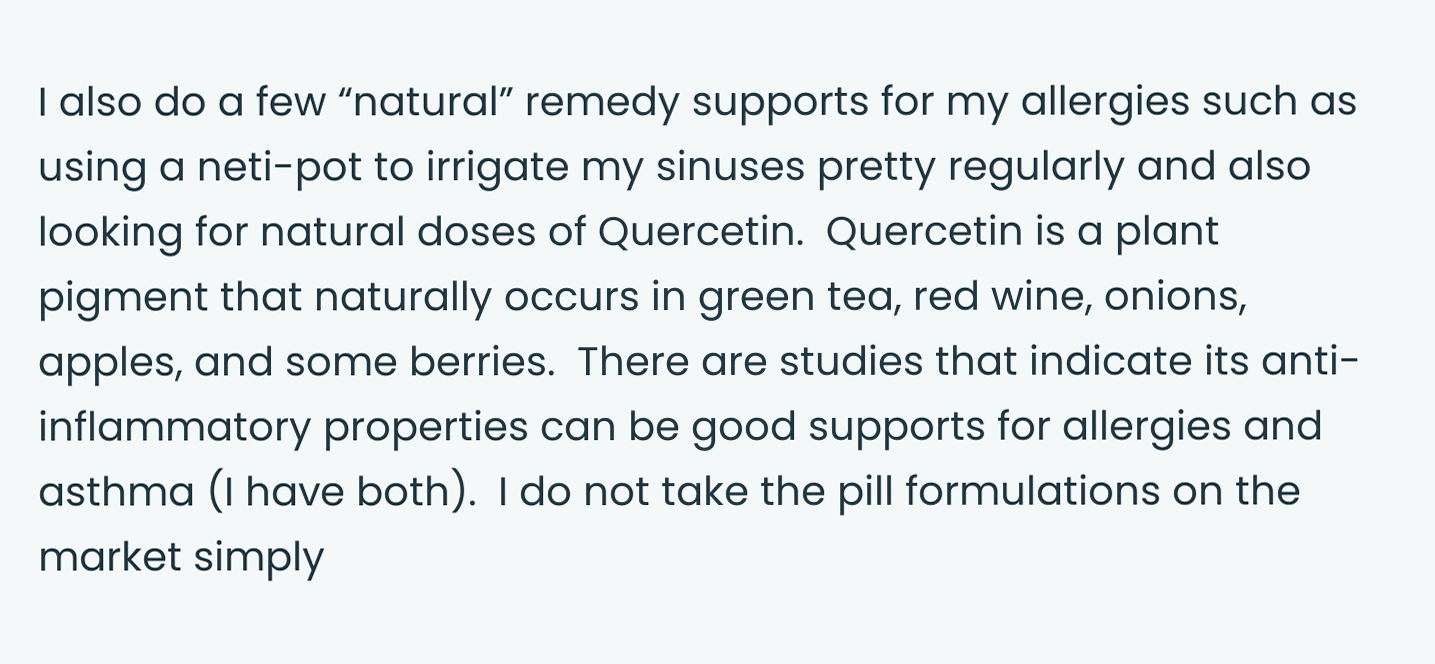I also do a few “natural” remedy supports for my allergies such as using a neti-pot to irrigate my sinuses pretty regularly and also looking for natural doses of Quercetin.  Quercetin is a plant pigment that naturally occurs in green tea, red wine, onions, apples, and some berries.  There are studies that indicate its anti-inflammatory properties can be good supports for allergies and asthma (I have both).  I do not take the pill formulations on the market simply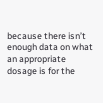because there isn’t enough data on what an appropriate dosage is for the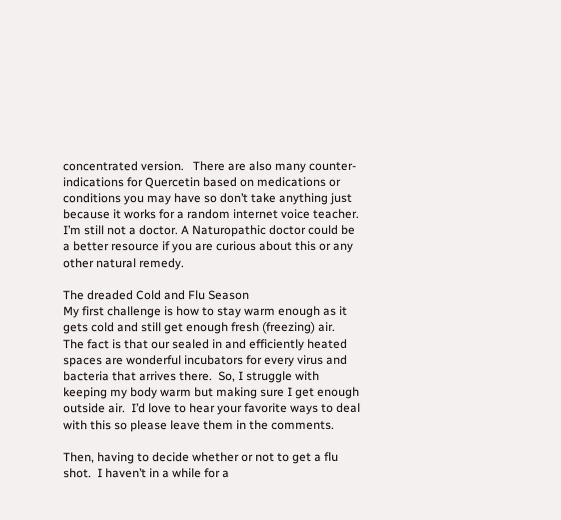concentrated version.   There are also many counter-indications for Quercetin based on medications or conditions you may have so don’t take anything just because it works for a random internet voice teacher.  I’m still not a doctor. A Naturopathic doctor could be a better resource if you are curious about this or any other natural remedy.

The dreaded Cold and Flu Season
My first challenge is how to stay warm enough as it gets cold and still get enough fresh (freezing) air.  The fact is that our sealed in and efficiently heated spaces are wonderful incubators for every virus and bacteria that arrives there.  So, I struggle with keeping my body warm but making sure I get enough outside air.  I’d love to hear your favorite ways to deal with this so please leave them in the comments.

Then, having to decide whether or not to get a flu shot.  I haven’t in a while for a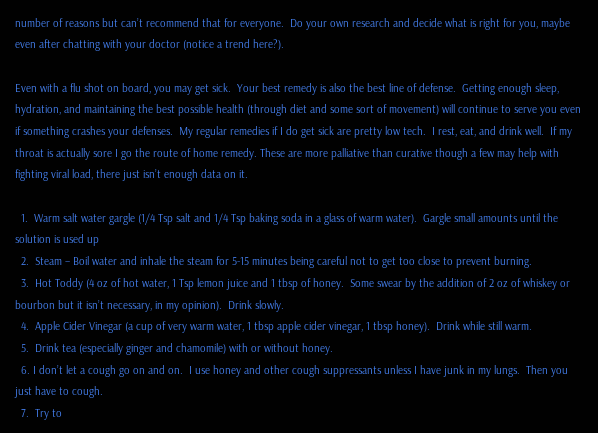number of reasons but can’t recommend that for everyone.  Do your own research and decide what is right for you, maybe even after chatting with your doctor (notice a trend here?).

Even with a flu shot on board, you may get sick.  Your best remedy is also the best line of defense.  Getting enough sleep, hydration, and maintaining the best possible health (through diet and some sort of movement) will continue to serve you even if something crashes your defenses.  My regular remedies if I do get sick are pretty low tech.  I rest, eat, and drink well.  If my throat is actually sore I go the route of home remedy. These are more palliative than curative though a few may help with fighting viral load, there just isn’t enough data on it.

  1.  Warm salt water gargle (1/4 Tsp salt and 1/4 Tsp baking soda in a glass of warm water).  Gargle small amounts until the solution is used up
  2.  Steam – Boil water and inhale the steam for 5-15 minutes being careful not to get too close to prevent burning.
  3.  Hot Toddy (4 oz of hot water, 1 Tsp lemon juice and 1 tbsp of honey.  Some swear by the addition of 2 oz of whiskey or bourbon but it isn’t necessary, in my opinion).  Drink slowly.
  4.  Apple Cider Vinegar (a cup of very warm water, 1 tbsp apple cider vinegar, 1 tbsp honey).  Drink while still warm.
  5.  Drink tea (especially ginger and chamomile) with or without honey.
  6. I don’t let a cough go on and on.  I use honey and other cough suppressants unless I have junk in my lungs.  Then you just have to cough.
  7.  Try to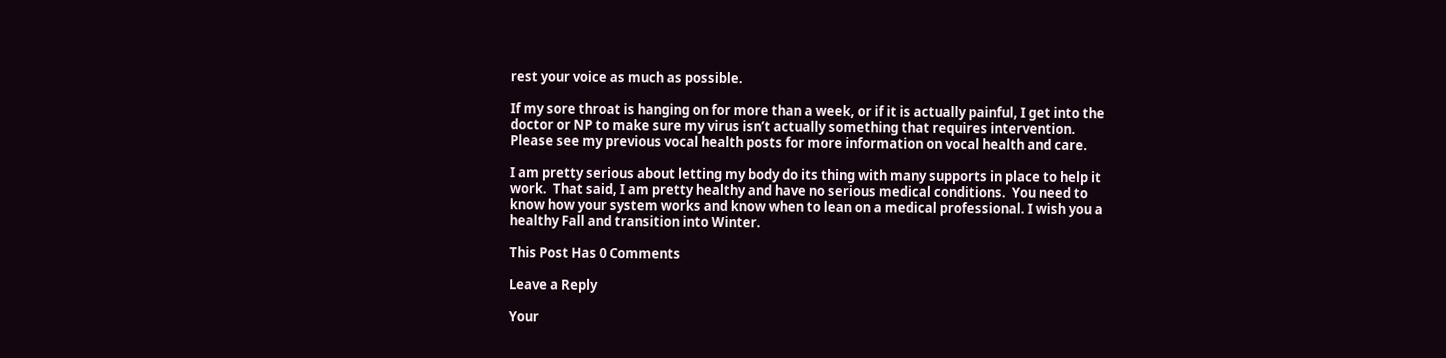rest your voice as much as possible.

If my sore throat is hanging on for more than a week, or if it is actually painful, I get into the doctor or NP to make sure my virus isn’t actually something that requires intervention.  Please see my previous vocal health posts for more information on vocal health and care.

I am pretty serious about letting my body do its thing with many supports in place to help it work.  That said, I am pretty healthy and have no serious medical conditions.  You need to know how your system works and know when to lean on a medical professional. I wish you a healthy Fall and transition into Winter.

This Post Has 0 Comments

Leave a Reply

Your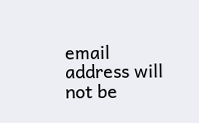email address will not be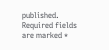published. Required fields are marked *